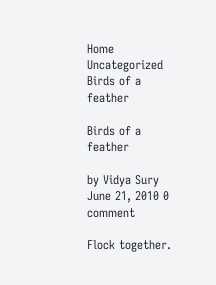Home Uncategorized Birds of a feather

Birds of a feather

by Vidya Sury June 21, 2010 0 comment

Flock together.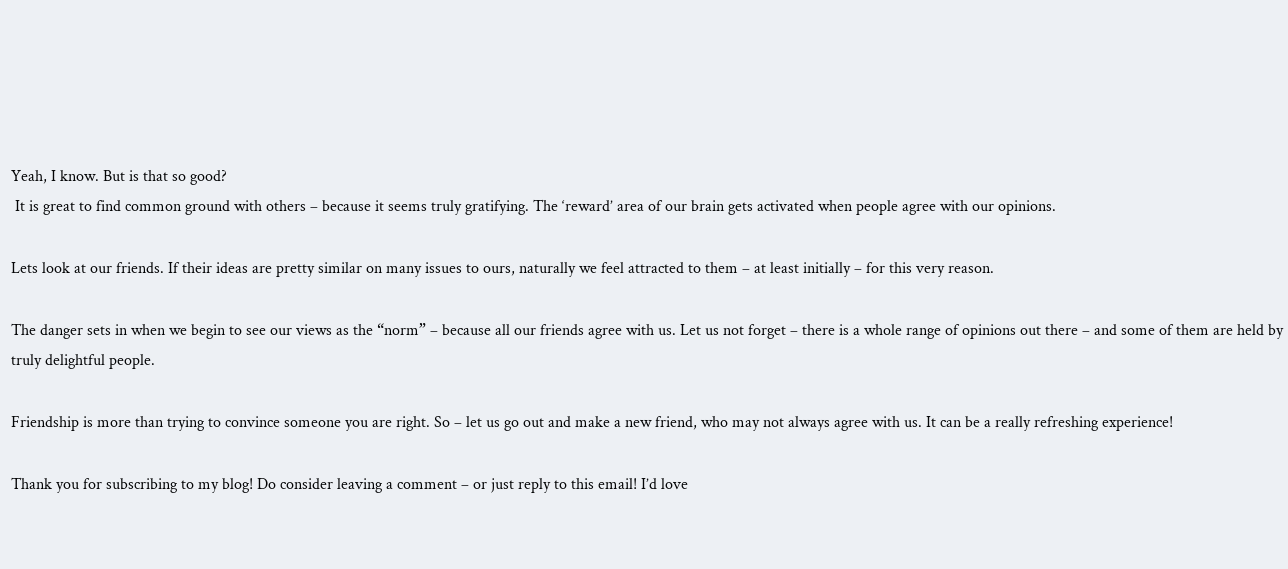Yeah, I know. But is that so good?
 It is great to find common ground with others – because it seems truly gratifying. The ‘reward’ area of our brain gets activated when people agree with our opinions.

Lets look at our friends. If their ideas are pretty similar on many issues to ours, naturally we feel attracted to them – at least initially – for this very reason.

The danger sets in when we begin to see our views as the “norm” – because all our friends agree with us. Let us not forget – there is a whole range of opinions out there – and some of them are held by truly delightful people.

Friendship is more than trying to convince someone you are right. So – let us go out and make a new friend, who may not always agree with us. It can be a really refreshing experience!

Thank you for subscribing to my blog! Do consider leaving a comment – or just reply to this email! I’d love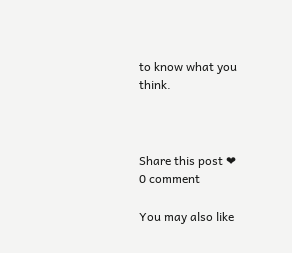to know what you think.



Share this post ❤
0 comment

You may also like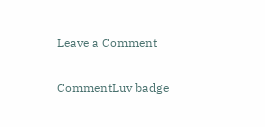Leave a Comment

CommentLuv badge